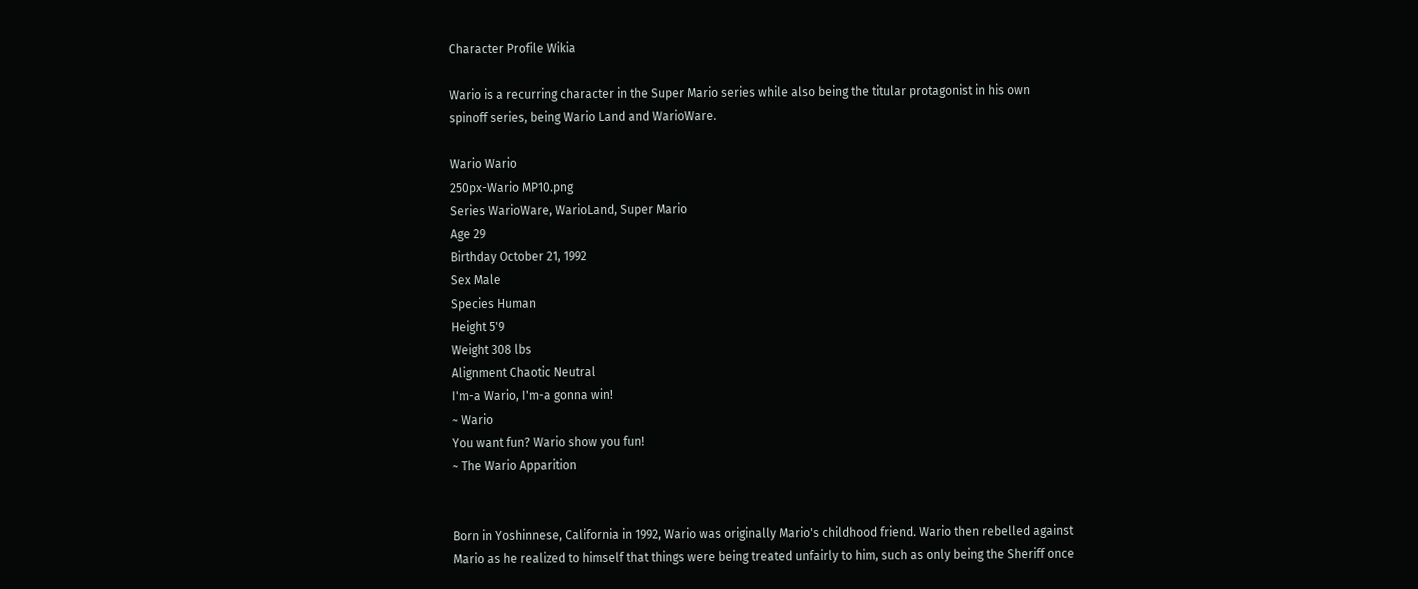Character Profile Wikia

Wario is a recurring character in the Super Mario series while also being the titular protagonist in his own spinoff series, being Wario Land and WarioWare.

Wario Wario
250px-Wario MP10.png
Series WarioWare, WarioLand, Super Mario
Age 29
Birthday October 21, 1992
Sex Male
Species Human
Height 5'9
Weight 308 lbs
Alignment Chaotic Neutral
I'm-a Wario, I'm-a gonna win!
~ Wario
You want fun? Wario show you fun!
~ The Wario Apparition


Born in Yoshinnese, California in 1992, Wario was originally Mario's childhood friend. Wario then rebelled against Mario as he realized to himself that things were being treated unfairly to him, such as only being the Sheriff once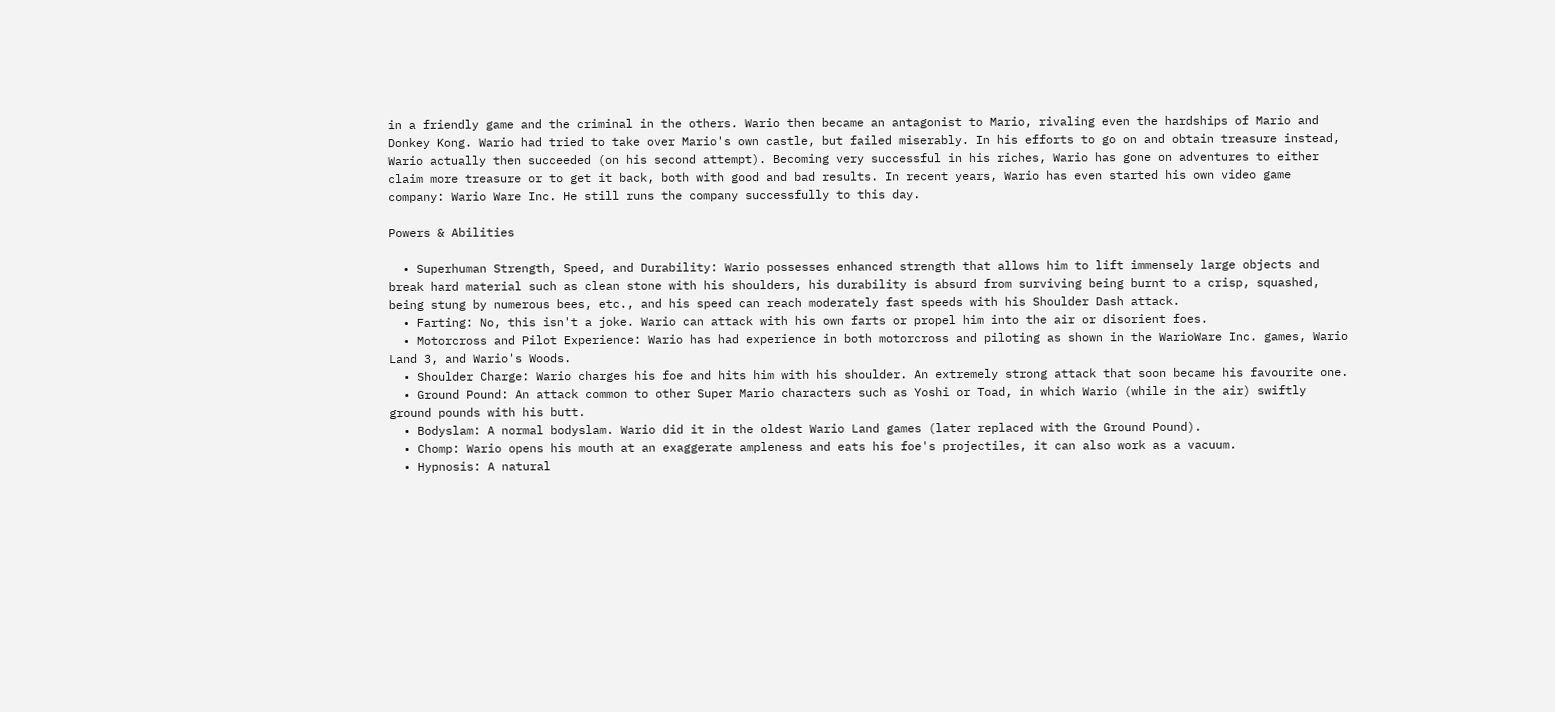in a friendly game and the criminal in the others. Wario then became an antagonist to Mario, rivaling even the hardships of Mario and Donkey Kong. Wario had tried to take over Mario's own castle, but failed miserably. In his efforts to go on and obtain treasure instead, Wario actually then succeeded (on his second attempt). Becoming very successful in his riches, Wario has gone on adventures to either claim more treasure or to get it back, both with good and bad results. In recent years, Wario has even started his own video game company: Wario Ware Inc. He still runs the company successfully to this day.

Powers & Abilities

  • Superhuman Strength, Speed, and Durability: Wario possesses enhanced strength that allows him to lift immensely large objects and break hard material such as clean stone with his shoulders, his durability is absurd from surviving being burnt to a crisp, squashed, being stung by numerous bees, etc., and his speed can reach moderately fast speeds with his Shoulder Dash attack.
  • Farting: No, this isn't a joke. Wario can attack with his own farts or propel him into the air or disorient foes.
  • Motorcross and Pilot Experience: Wario has had experience in both motorcross and piloting as shown in the WarioWare Inc. games, Wario Land 3, and Wario's Woods.
  • Shoulder Charge: Wario charges his foe and hits him with his shoulder. An extremely strong attack that soon became his favourite one.
  • Ground Pound: An attack common to other Super Mario characters such as Yoshi or Toad, in which Wario (while in the air) swiftly ground pounds with his butt.
  • Bodyslam: A normal bodyslam. Wario did it in the oldest Wario Land games (later replaced with the Ground Pound).
  • Chomp: Wario opens his mouth at an exaggerate ampleness and eats his foe's projectiles, it can also work as a vacuum.
  • Hypnosis: A natural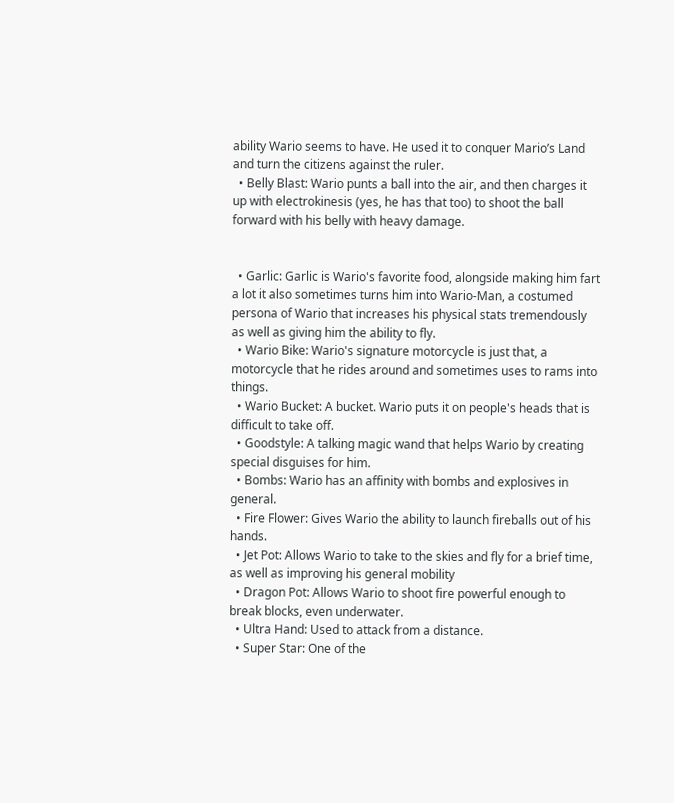ability Wario seems to have. He used it to conquer Mario’s Land and turn the citizens against the ruler.
  • Belly Blast: Wario punts a ball into the air, and then charges it up with electrokinesis (yes, he has that too) to shoot the ball forward with his belly with heavy damage.


  • Garlic: Garlic is Wario's favorite food, alongside making him fart a lot it also sometimes turns him into Wario-Man, a costumed persona of Wario that increases his physical stats tremendously as well as giving him the ability to fly.
  • Wario Bike: Wario's signature motorcycle is just that, a motorcycle that he rides around and sometimes uses to rams into things.
  • Wario Bucket: A bucket. Wario puts it on people's heads that is difficult to take off.
  • Goodstyle: A talking magic wand that helps Wario by creating special disguises for him.
  • Bombs: Wario has an affinity with bombs and explosives in general.
  • Fire Flower: Gives Wario the ability to launch fireballs out of his hands.
  • Jet Pot: Allows Wario to take to the skies and fly for a brief time, as well as improving his general mobility
  • Dragon Pot: Allows Wario to shoot fire powerful enough to break blocks, even underwater.
  • Ultra Hand: Used to attack from a distance.
  • Super Star: One of the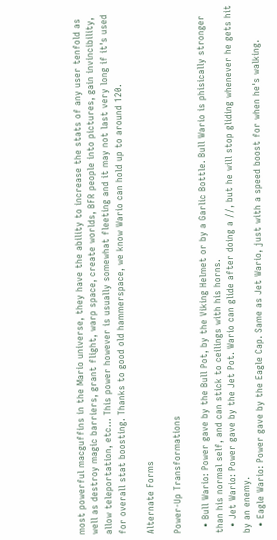most powerful macguffins in the Mario universe, they have the ability to increase the stats of any user tenfold as well as destroy magic barriers, grant flight, warp space, create worlds, BFR people into pictures, gain invincibility, allow teleportation, etc... This power however is usually somewhat fleeting and it may not last very long if it's used for overall stat boosting. Thanks to good old hammerspace, we know Wario can hold up to around 120.

Alternate Forms

Power-Up Transformations

  • Bull Wario: Power gave by the Bull Pot, by the Viking Helmet or by a Garlic Bottle. Bull Wario is phisically stronger than his normal self, and can stick to ceilings with his horns.
  • Jet Wario: Power gave by the Jet Pot. Wario can glide after doing a //, but he will stop gliding whenever he gets hit by an enemy.
  • Eagle Wario: Power gave by the Eagle Cap. Same as Jet Wario, just with a speed boost for when he's walking.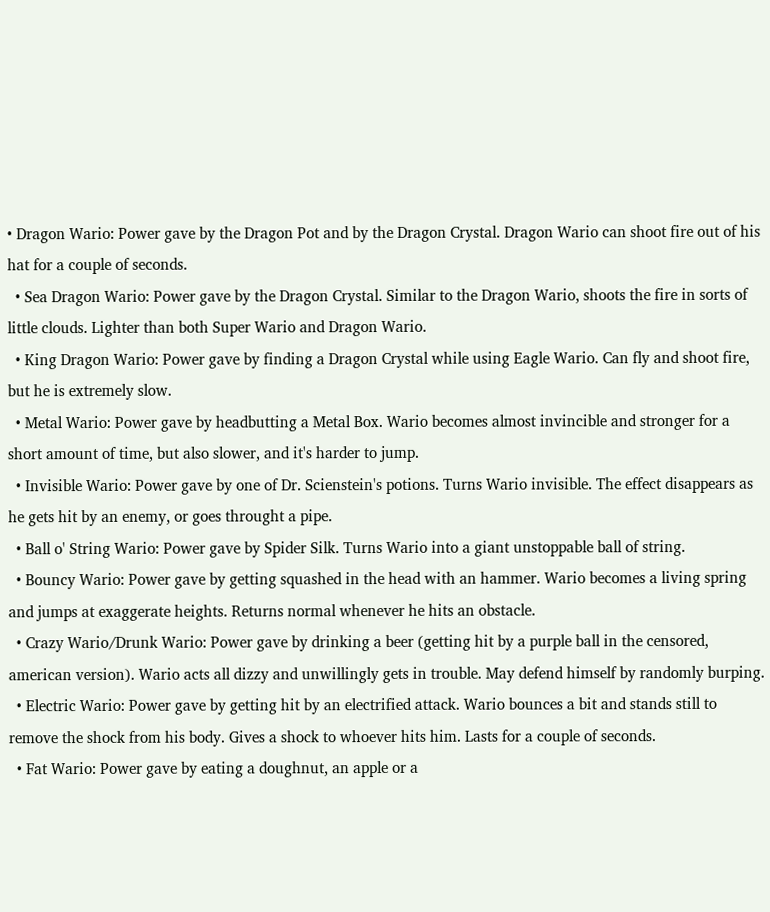• Dragon Wario: Power gave by the Dragon Pot and by the Dragon Crystal. Dragon Wario can shoot fire out of his hat for a couple of seconds.
  • Sea Dragon Wario: Power gave by the Dragon Crystal. Similar to the Dragon Wario, shoots the fire in sorts of little clouds. Lighter than both Super Wario and Dragon Wario.
  • King Dragon Wario: Power gave by finding a Dragon Crystal while using Eagle Wario. Can fly and shoot fire, but he is extremely slow.
  • Metal Wario: Power gave by headbutting a Metal Box. Wario becomes almost invincible and stronger for a short amount of time, but also slower, and it's harder to jump.
  • Invisible Wario: Power gave by one of Dr. Scienstein's potions. Turns Wario invisible. The effect disappears as he gets hit by an enemy, or goes throught a pipe.
  • Ball o' String Wario: Power gave by Spider Silk. Turns Wario into a giant unstoppable ball of string.
  • Bouncy Wario: Power gave by getting squashed in the head with an hammer. Wario becomes a living spring and jumps at exaggerate heights. Returns normal whenever he hits an obstacle.
  • Crazy Wario/Drunk Wario: Power gave by drinking a beer (getting hit by a purple ball in the censored, american version). Wario acts all dizzy and unwillingly gets in trouble. May defend himself by randomly burping.
  • Electric Wario: Power gave by getting hit by an electrified attack. Wario bounces a bit and stands still to remove the shock from his body. Gives a shock to whoever hits him. Lasts for a couple of seconds.
  • Fat Wario: Power gave by eating a doughnut, an apple or a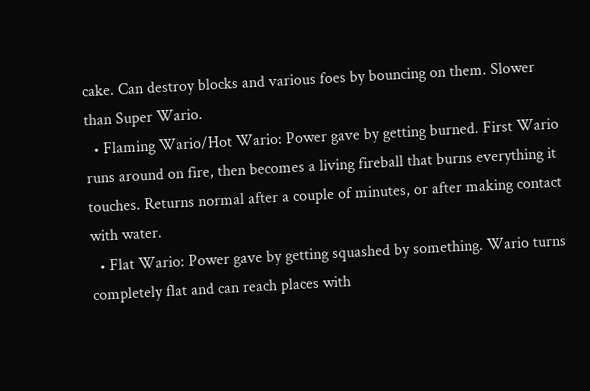cake. Can destroy blocks and various foes by bouncing on them. Slower than Super Wario.
  • Flaming Wario/Hot Wario: Power gave by getting burned. First Wario runs around on fire, then becomes a living fireball that burns everything it touches. Returns normal after a couple of minutes, or after making contact with water.
  • Flat Wario: Power gave by getting squashed by something. Wario turns completely flat and can reach places with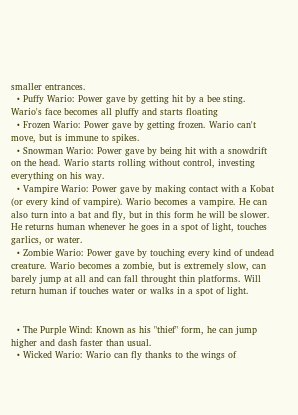smaller entrances.
  • Puffy Wario: Power gave by getting hit by a bee sting. Wario's face becomes all pluffy and starts floating
  • Frozen Wario: Power gave by getting frozen. Wario can't move, but is immune to spikes.
  • Snowman Wario: Power gave by being hit with a snowdrift on the head. Wario starts rolling without control, investing everything on his way.
  • Vampire Wario: Power gave by making contact with a Kobat (or every kind of vampire). Wario becomes a vampire. He can also turn into a bat and fly, but in this form he will be slower. He returns human whenever he goes in a spot of light, touches garlics, or water.
  • Zombie Wario: Power gave by touching every kind of undead creature. Wario becomes a zombie, but is extremely slow, can barely jump at all and can fall throught thin platforms. Will return human if touches water or walks in a spot of light.


  • The Purple Wind: Known as his "thief" form, he can jump higher and dash faster than usual.
  • Wicked Wario: Wario can fly thanks to the wings of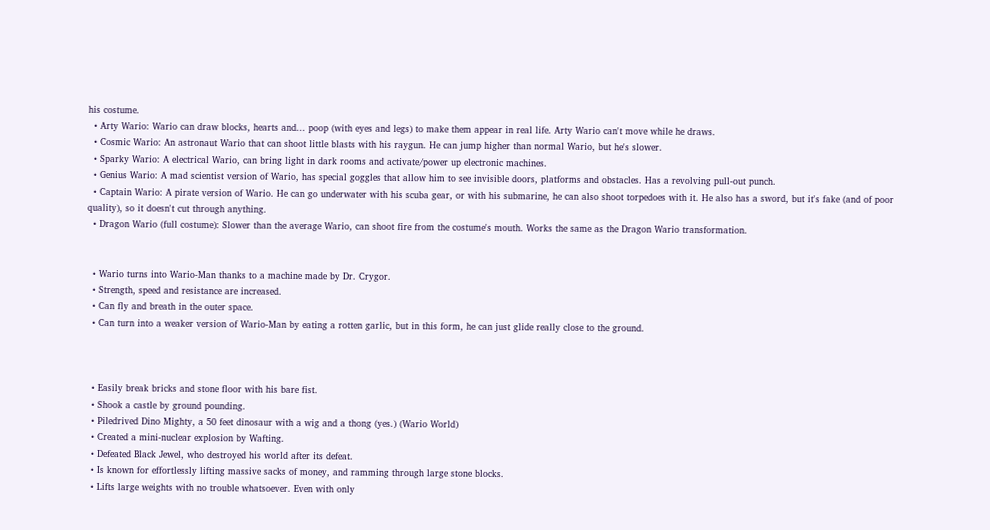his costume.
  • Arty Wario: Wario can draw blocks, hearts and... poop (with eyes and legs) to make them appear in real life. Arty Wario can't move while he draws.
  • Cosmic Wario: An astronaut Wario that can shoot little blasts with his raygun. He can jump higher than normal Wario, but he's slower.
  • Sparky Wario: A electrical Wario, can bring light in dark rooms and activate/power up electronic machines.
  • Genius Wario: A mad scientist version of Wario, has special goggles that allow him to see invisible doors, platforms and obstacles. Has a revolving pull-out punch.
  • Captain Wario: A pirate version of Wario. He can go underwater with his scuba gear, or with his submarine, he can also shoot torpedoes with it. He also has a sword, but it's fake (and of poor quality), so it doesn't cut through anything.
  • Dragon Wario (full costume): Slower than the average Wario, can shoot fire from the costume's mouth. Works the same as the Dragon Wario transformation.


  • Wario turns into Wario-Man thanks to a machine made by Dr. Crygor.
  • Strength, speed and resistance are increased.
  • Can fly and breath in the outer space.
  • Can turn into a weaker version of Wario-Man by eating a rotten garlic, but in this form, he can just glide really close to the ground.



  • Easily break bricks and stone floor with his bare fist.
  • Shook a castle by ground pounding.
  • Piledrived Dino Mighty, a 50 feet dinosaur with a wig and a thong (yes.) (Wario World)
  • Created a mini-nuclear explosion by Wafting.
  • Defeated Black Jewel, who destroyed his world after its defeat.
  • Is known for effortlessly lifting massive sacks of money, and ramming through large stone blocks.
  • Lifts large weights with no trouble whatsoever. Even with only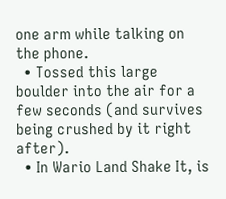one arm while talking on the phone.
  • Tossed this large boulder into the air for a few seconds (and survives being crushed by it right after).
  • In Wario Land Shake It, is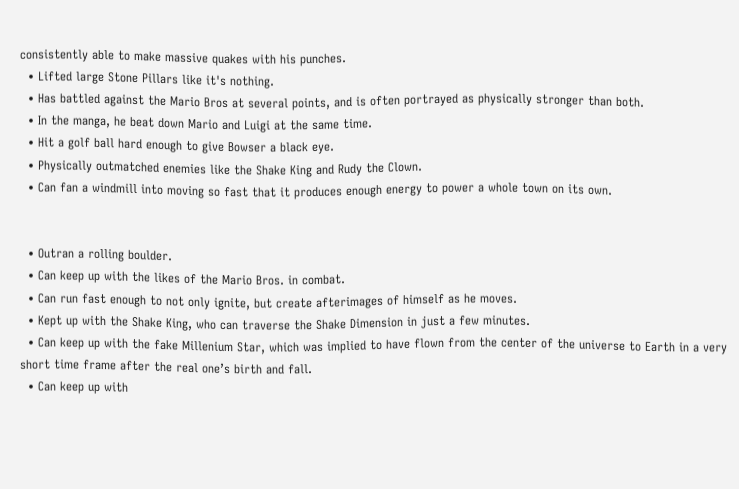consistently able to make massive quakes with his punches.
  • Lifted large Stone Pillars like it's nothing.
  • Has battled against the Mario Bros at several points, and is often portrayed as physically stronger than both.
  • In the manga, he beat down Mario and Luigi at the same time.
  • Hit a golf ball hard enough to give Bowser a black eye.
  • Physically outmatched enemies like the Shake King and Rudy the Clown.
  • Can fan a windmill into moving so fast that it produces enough energy to power a whole town on its own.


  • Outran a rolling boulder.
  • Can keep up with the likes of the Mario Bros. in combat.
  • Can run fast enough to not only ignite, but create afterimages of himself as he moves.
  • Kept up with the Shake King, who can traverse the Shake Dimension in just a few minutes.
  • Can keep up with the fake Millenium Star, which was implied to have flown from the center of the universe to Earth in a very short time frame after the real one’s birth and fall.
  • Can keep up with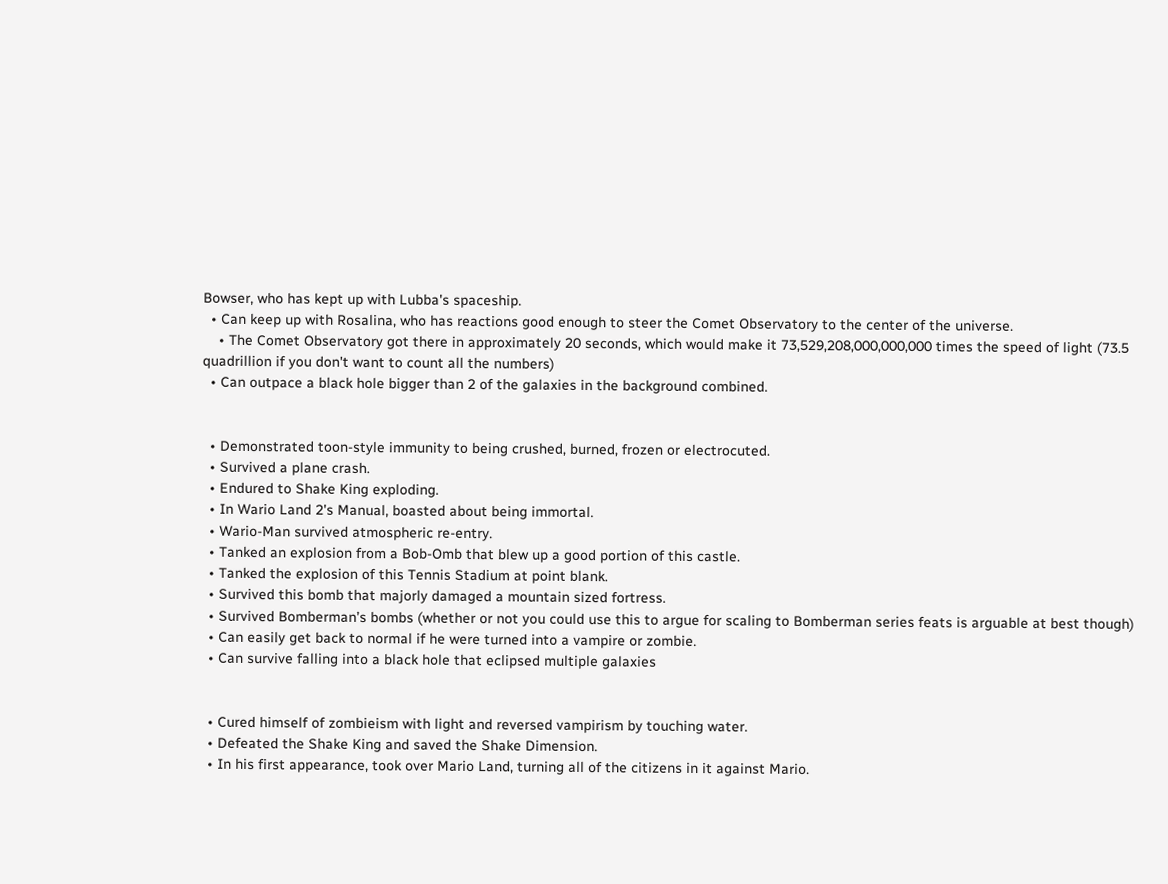Bowser, who has kept up with Lubba's spaceship.
  • Can keep up with Rosalina, who has reactions good enough to steer the Comet Observatory to the center of the universe.
    • The Comet Observatory got there in approximately 20 seconds, which would make it 73,529,208,000,000,000 times the speed of light (73.5 quadrillion if you don't want to count all the numbers)
  • Can outpace a black hole bigger than 2 of the galaxies in the background combined.


  • Demonstrated toon-style immunity to being crushed, burned, frozen or electrocuted.
  • Survived a plane crash.
  • Endured to Shake King exploding.
  • In Wario Land 2's Manual, boasted about being immortal.
  • Wario-Man survived atmospheric re-entry.
  • Tanked an explosion from a Bob-Omb that blew up a good portion of this castle.
  • Tanked the explosion of this Tennis Stadium at point blank.
  • Survived this bomb that majorly damaged a mountain sized fortress.
  • Survived Bomberman’s bombs (whether or not you could use this to argue for scaling to Bomberman series feats is arguable at best though)
  • Can easily get back to normal if he were turned into a vampire or zombie.
  • Can survive falling into a black hole that eclipsed multiple galaxies


  • Cured himself of zombieism with light and reversed vampirism by touching water.
  • Defeated the Shake King and saved the Shake Dimension.
  • In his first appearance, took over Mario Land, turning all of the citizens in it against Mario.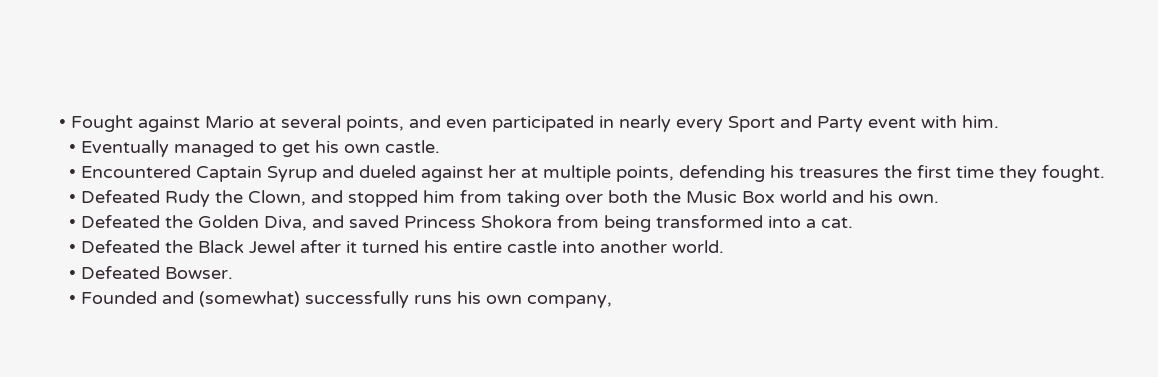• Fought against Mario at several points, and even participated in nearly every Sport and Party event with him.
  • Eventually managed to get his own castle.
  • Encountered Captain Syrup and dueled against her at multiple points, defending his treasures the first time they fought.
  • Defeated Rudy the Clown, and stopped him from taking over both the Music Box world and his own.
  • Defeated the Golden Diva, and saved Princess Shokora from being transformed into a cat.
  • Defeated the Black Jewel after it turned his entire castle into another world.
  • Defeated Bowser.
  • Founded and (somewhat) successfully runs his own company,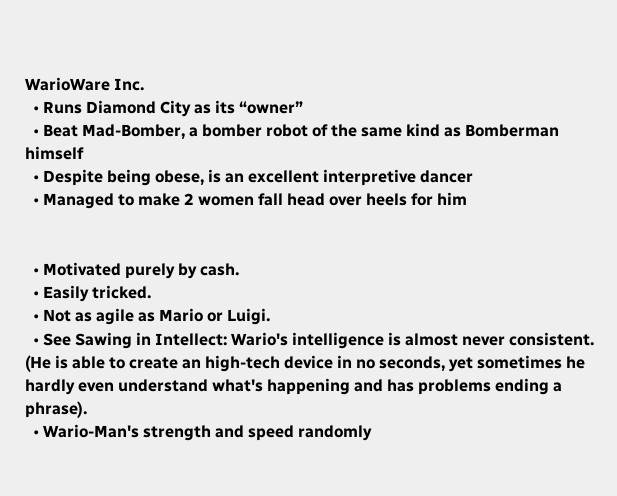WarioWare Inc.
  • Runs Diamond City as its “owner”
  • Beat Mad-Bomber, a bomber robot of the same kind as Bomberman himself
  • Despite being obese, is an excellent interpretive dancer
  • Managed to make 2 women fall head over heels for him


  • Motivated purely by cash.
  • Easily tricked.
  • Not as agile as Mario or Luigi.
  • See Sawing in Intellect: Wario's intelligence is almost never consistent. (He is able to create an high-tech device in no seconds, yet sometimes he hardly even understand what's happening and has problems ending a phrase).
  • Wario-Man's strength and speed randomly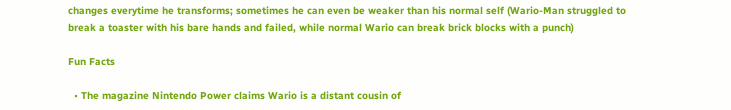changes everytime he transforms; sometimes he can even be weaker than his normal self (Wario-Man struggled to break a toaster with his bare hands and failed, while normal Wario can break brick blocks with a punch)

Fun Facts

  • The magazine Nintendo Power claims Wario is a distant cousin of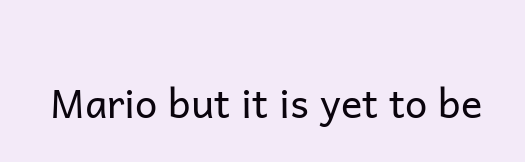Mario but it is yet to be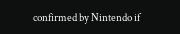confirmed by Nintendo if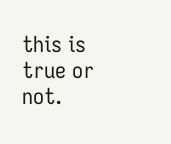this is true or not.